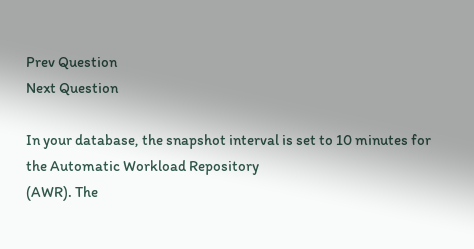Prev Question
Next Question

In your database, the snapshot interval is set to 10 minutes for the Automatic Workload Repository
(AWR). The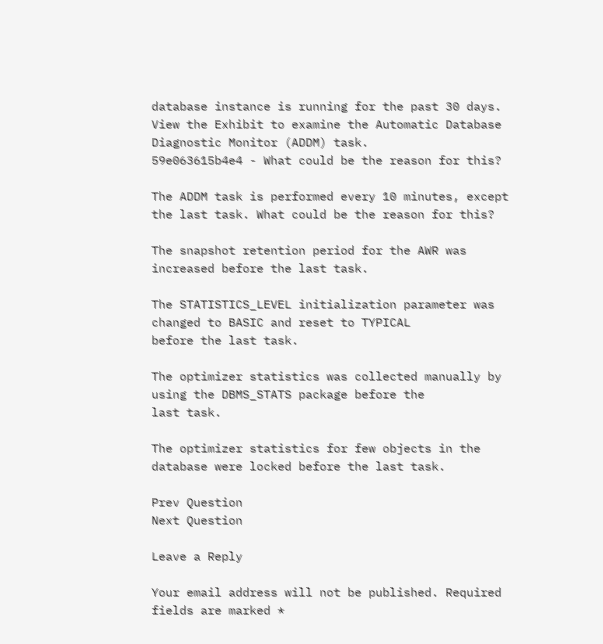database instance is running for the past 30 days.
View the Exhibit to examine the Automatic Database Diagnostic Monitor (ADDM) task.
59e063615b4e4 - What could be the reason for this?

The ADDM task is performed every 10 minutes, except the last task. What could be the reason for this?

The snapshot retention period for the AWR was increased before the last task.

The STATISTICS_LEVEL initialization parameter was changed to BASIC and reset to TYPICAL
before the last task.

The optimizer statistics was collected manually by using the DBMS_STATS package before the
last task.

The optimizer statistics for few objects in the database were locked before the last task.

Prev Question
Next Question

Leave a Reply

Your email address will not be published. Required fields are marked *